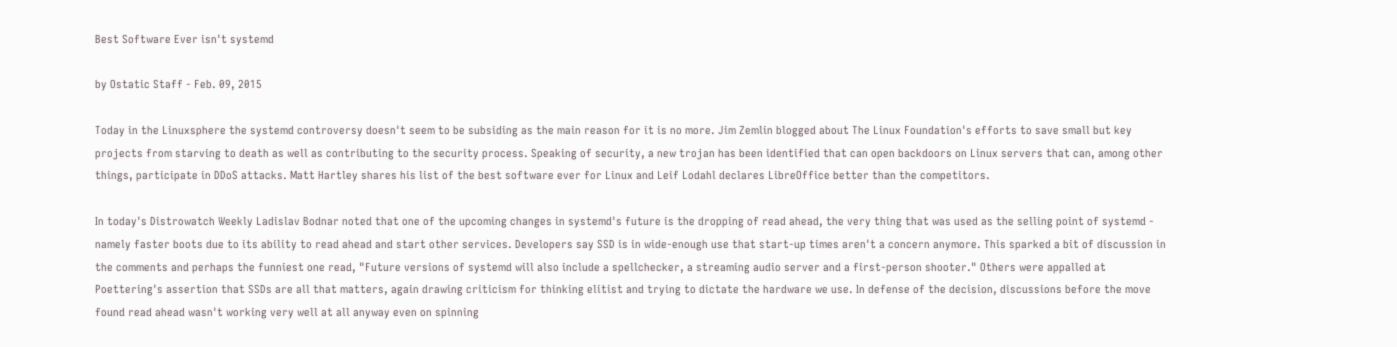Best Software Ever isn't systemd

by Ostatic Staff - Feb. 09, 2015

Today in the Linuxsphere the systemd controversy doesn't seem to be subsiding as the main reason for it is no more. Jim Zemlin blogged about The Linux Foundation's efforts to save small but key projects from starving to death as well as contributing to the security process. Speaking of security, a new trojan has been identified that can open backdoors on Linux servers that can, among other things, participate in DDoS attacks. Matt Hartley shares his list of the best software ever for Linux and Leif Lodahl declares LibreOffice better than the competitors.

In today's Distrowatch Weekly Ladislav Bodnar noted that one of the upcoming changes in systemd's future is the dropping of read ahead, the very thing that was used as the selling point of systemd - namely faster boots due to its ability to read ahead and start other services. Developers say SSD is in wide-enough use that start-up times aren't a concern anymore. This sparked a bit of discussion in the comments and perhaps the funniest one read, "Future versions of systemd will also include a spellchecker, a streaming audio server and a first-person shooter." Others were appalled at Poettering's assertion that SSDs are all that matters, again drawing criticism for thinking elitist and trying to dictate the hardware we use. In defense of the decision, discussions before the move found read ahead wasn't working very well at all anyway even on spinning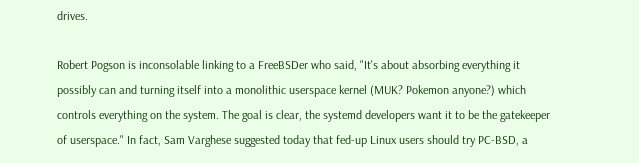drives.

Robert Pogson is inconsolable linking to a FreeBSDer who said, "It's about absorbing everything it possibly can and turning itself into a monolithic userspace kernel (MUK? Pokemon anyone?) which controls everything on the system. The goal is clear, the systemd developers want it to be the gatekeeper of userspace." In fact, Sam Varghese suggested today that fed-up Linux users should try PC-BSD, a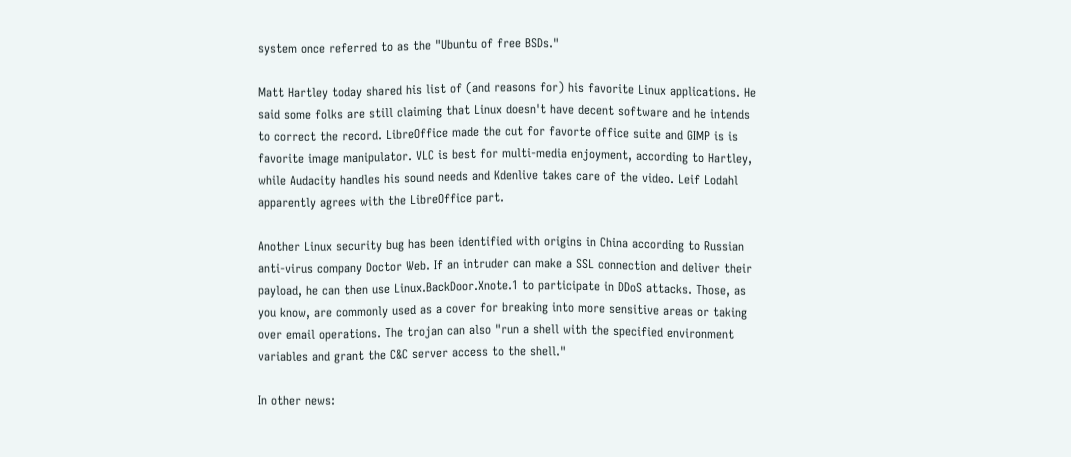system once referred to as the "Ubuntu of free BSDs."

Matt Hartley today shared his list of (and reasons for) his favorite Linux applications. He said some folks are still claiming that Linux doesn't have decent software and he intends to correct the record. LibreOffice made the cut for favorte office suite and GIMP is is favorite image manipulator. VLC is best for multi-media enjoyment, according to Hartley, while Audacity handles his sound needs and Kdenlive takes care of the video. Leif Lodahl apparently agrees with the LibreOffice part.

Another Linux security bug has been identified with origins in China according to Russian anti-virus company Doctor Web. If an intruder can make a SSL connection and deliver their payload, he can then use Linux.BackDoor.Xnote.1 to participate in DDoS attacks. Those, as you know, are commonly used as a cover for breaking into more sensitive areas or taking over email operations. The trojan can also "run a shell with the specified environment variables and grant the C&C server access to the shell."

In other news: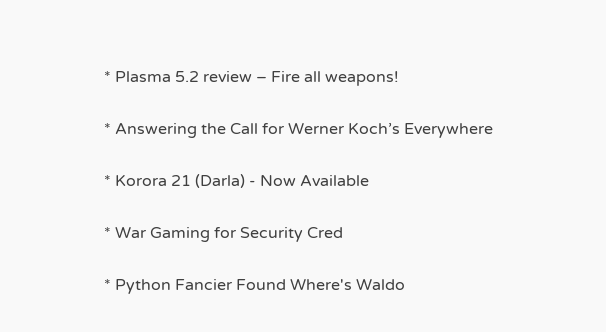* Plasma 5.2 review – Fire all weapons!

* Answering the Call for Werner Koch’s Everywhere

* Korora 21 (Darla) - Now Available

* War Gaming for Security Cred

* Python Fancier Found Where's Waldo